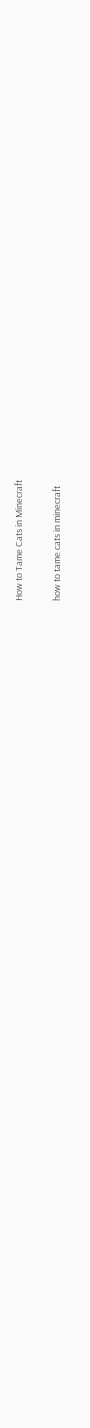How to Tame Cats in Minecraft

how to tame cats in minecraft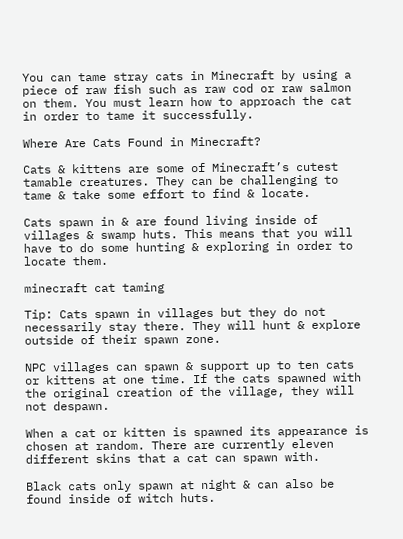You can tame stray cats in Minecraft by using a piece of raw fish such as raw cod or raw salmon on them. You must learn how to approach the cat in order to tame it successfully.

Where Are Cats Found in Minecraft?

Cats & kittens are some of Minecraft’s cutest tamable creatures. They can be challenging to tame & take some effort to find & locate.

Cats spawn in & are found living inside of villages & swamp huts. This means that you will have to do some hunting & exploring in order to locate them.

minecraft cat taming

Tip: Cats spawn in villages but they do not necessarily stay there. They will hunt & explore outside of their spawn zone.

NPC villages can spawn & support up to ten cats or kittens at one time. If the cats spawned with the original creation of the village, they will not despawn.

When a cat or kitten is spawned its appearance is chosen at random. There are currently eleven different skins that a cat can spawn with.

Black cats only spawn at night & can also be found inside of witch huts.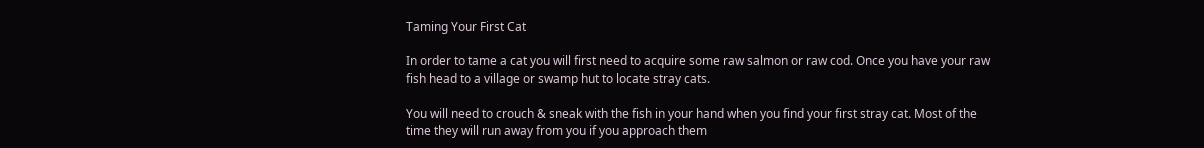Taming Your First Cat

In order to tame a cat you will first need to acquire some raw salmon or raw cod. Once you have your raw fish head to a village or swamp hut to locate stray cats.

You will need to crouch & sneak with the fish in your hand when you find your first stray cat. Most of the time they will run away from you if you approach them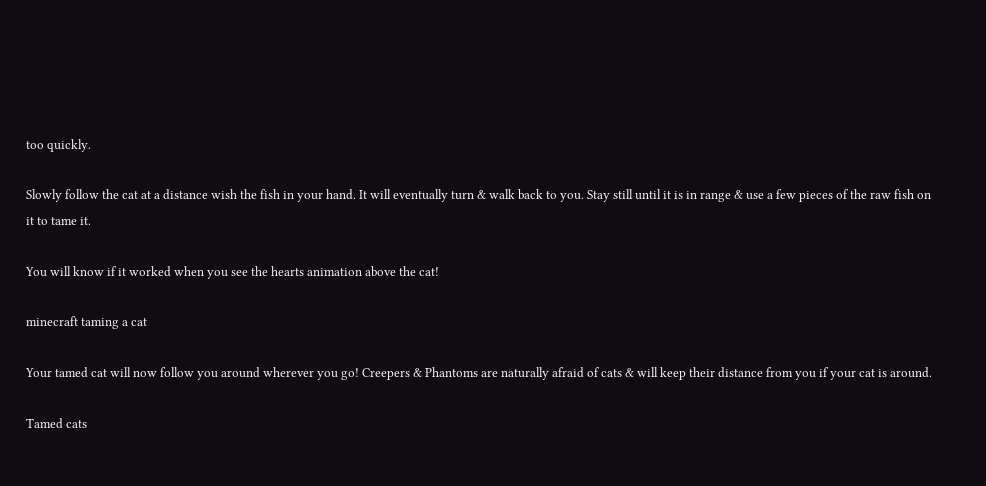too quickly.

Slowly follow the cat at a distance wish the fish in your hand. It will eventually turn & walk back to you. Stay still until it is in range & use a few pieces of the raw fish on it to tame it.

You will know if it worked when you see the hearts animation above the cat!

minecraft taming a cat

Your tamed cat will now follow you around wherever you go! Creepers & Phantoms are naturally afraid of cats & will keep their distance from you if your cat is around.

Tamed cats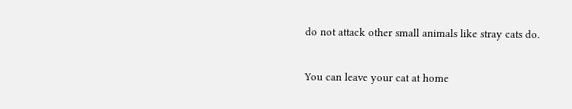do not attack other small animals like stray cats do.

You can leave your cat at home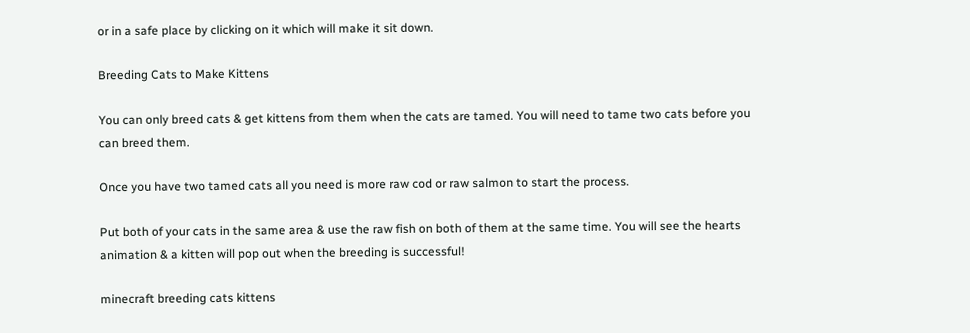or in a safe place by clicking on it which will make it sit down.

Breeding Cats to Make Kittens

You can only breed cats & get kittens from them when the cats are tamed. You will need to tame two cats before you can breed them.

Once you have two tamed cats all you need is more raw cod or raw salmon to start the process.

Put both of your cats in the same area & use the raw fish on both of them at the same time. You will see the hearts animation & a kitten will pop out when the breeding is successful!

minecraft breeding cats kittens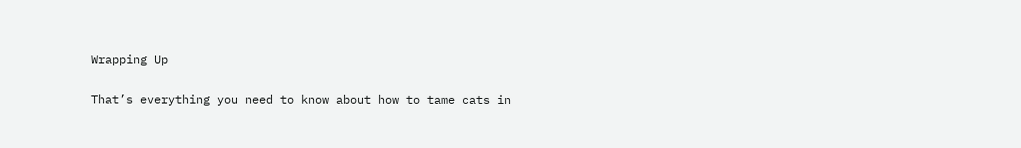Wrapping Up

That’s everything you need to know about how to tame cats in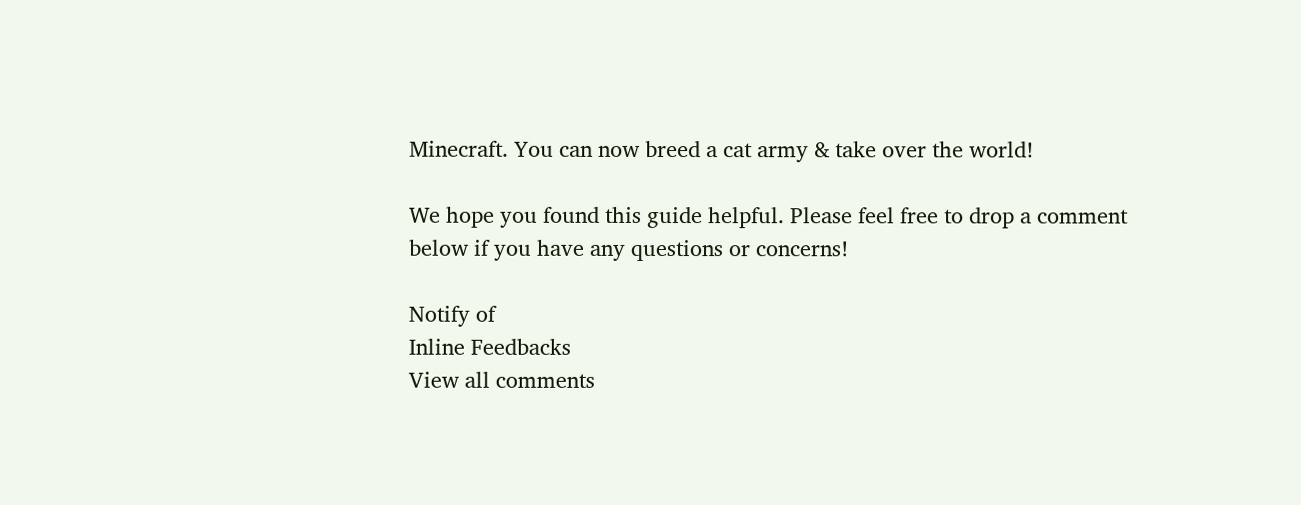Minecraft. You can now breed a cat army & take over the world!

We hope you found this guide helpful. Please feel free to drop a comment below if you have any questions or concerns!

Notify of
Inline Feedbacks
View all comments